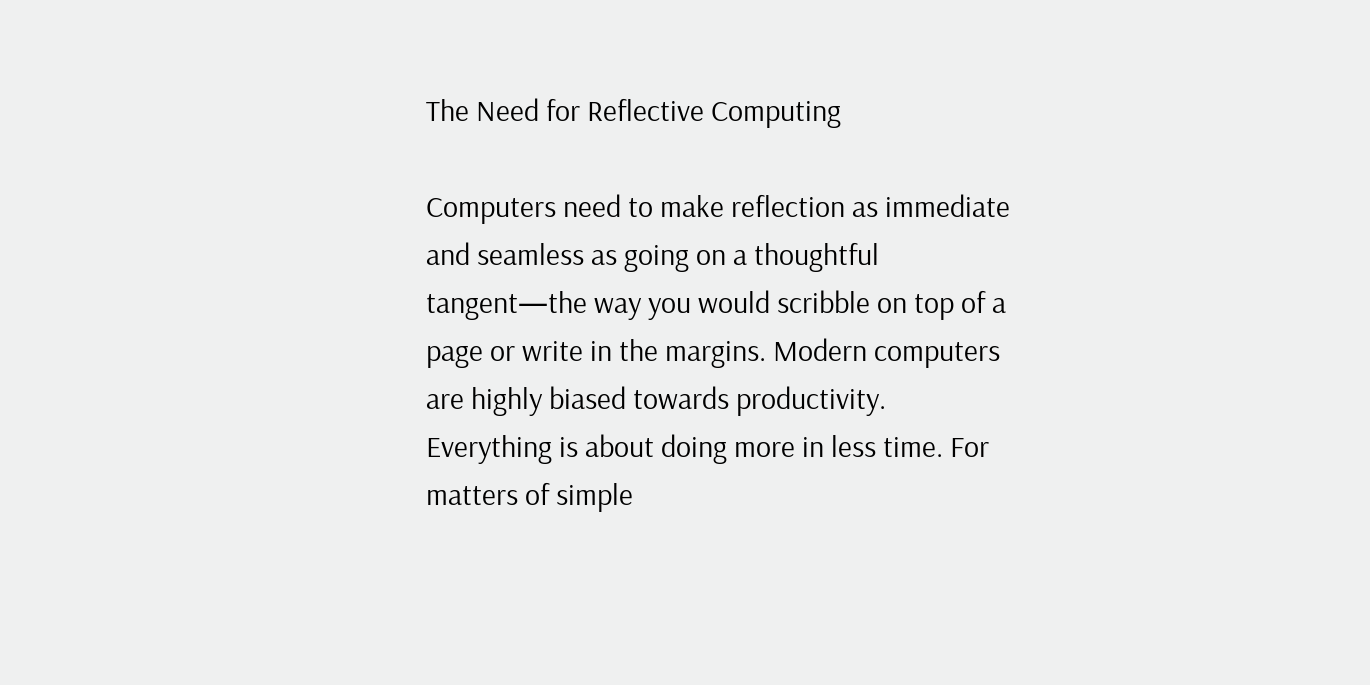The Need for Reflective Computing

Computers need to make reflection as immediate and seamless as going on a thoughtful tangent—the way you would scribble on top of a page or write in the margins. Modern computers are highly biased towards productivity. Everything is about doing more in less time. For matters of simple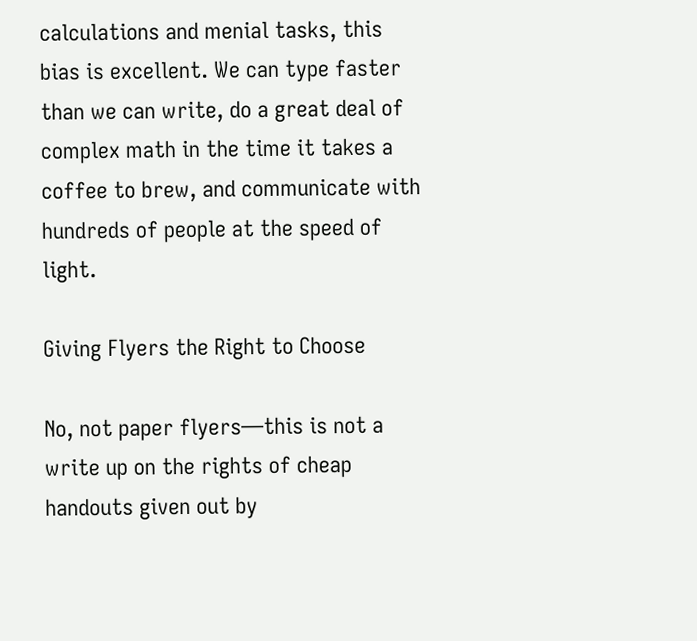calculations and menial tasks, this bias is excellent. We can type faster than we can write, do a great deal of complex math in the time it takes a coffee to brew, and communicate with hundreds of people at the speed of light.

Giving Flyers the Right to Choose

No, not paper flyers—this is not a write up on the rights of cheap handouts given out by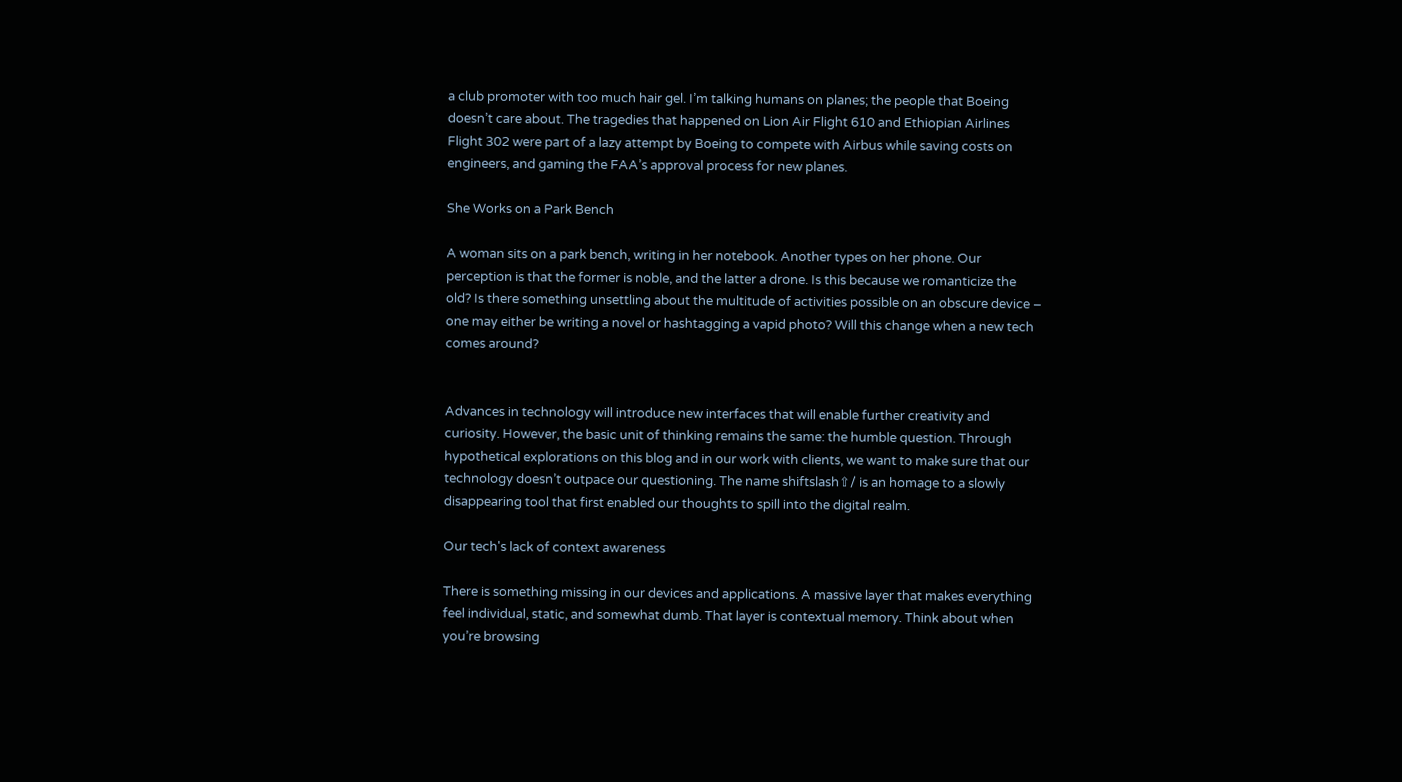a club promoter with too much hair gel. I’m talking humans on planes; the people that Boeing doesn’t care about. The tragedies that happened on Lion Air Flight 610 and Ethiopian Airlines Flight 302 were part of a lazy attempt by Boeing to compete with Airbus while saving costs on engineers, and gaming the FAA’s approval process for new planes.

She Works on a Park Bench

A woman sits on a park bench, writing in her notebook. Another types on her phone. Our perception is that the former is noble, and the latter a drone. Is this because we romanticize the old? Is there something unsettling about the multitude of activities possible on an obscure device – one may either be writing a novel or hashtagging a vapid photo? Will this change when a new tech comes around?


Advances in technology will introduce new interfaces that will enable further creativity and curiosity. However, the basic unit of thinking remains the same: the humble question. Through hypothetical explorations on this blog and in our work with clients, we want to make sure that our technology doesn’t outpace our questioning. The name shiftslash⇧/ is an homage to a slowly disappearing tool that first enabled our thoughts to spill into the digital realm.

Our tech's lack of context awareness

There is something missing in our devices and applications. A massive layer that makes everything feel individual, static, and somewhat dumb. That layer is contextual memory. Think about when you’re browsing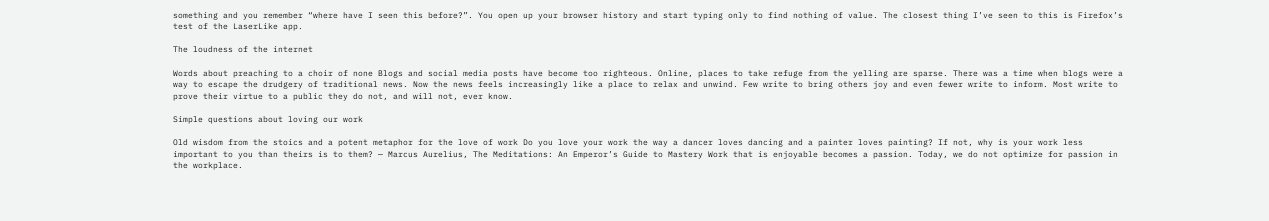something and you remember “where have I seen this before?”. You open up your browser history and start typing only to find nothing of value. The closest thing I’ve seen to this is Firefox’s test of the LaserLike app.

The loudness of the internet

Words about preaching to a choir of none Blogs and social media posts have become too righteous. Online, places to take refuge from the yelling are sparse. There was a time when blogs were a way to escape the drudgery of traditional news. Now the news feels increasingly like a place to relax and unwind. Few write to bring others joy and even fewer write to inform. Most write to prove their virtue to a public they do not, and will not, ever know.

Simple questions about loving our work

Old wisdom from the stoics and a potent metaphor for the love of work Do you love your work the way a dancer loves dancing and a painter loves painting? If not, why is your work less important to you than theirs is to them? — Marcus Aurelius, The Meditations: An Emperor’s Guide to Mastery Work that is enjoyable becomes a passion. Today, we do not optimize for passion in the workplace.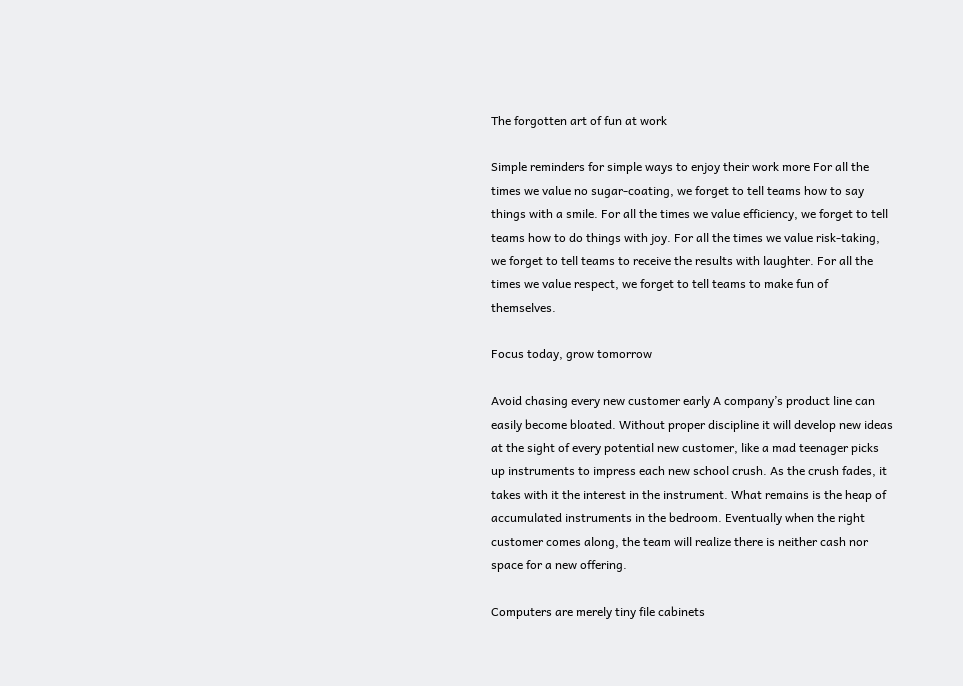The forgotten art of fun at work

Simple reminders for simple ways to enjoy their work more For all the times we value no sugar-coating, we forget to tell teams how to say things with a smile. For all the times we value efficiency, we forget to tell teams how to do things with joy. For all the times we value risk-taking, we forget to tell teams to receive the results with laughter. For all the times we value respect, we forget to tell teams to make fun of themselves.

Focus today, grow tomorrow

Avoid chasing every new customer early A company’s product line can easily become bloated. Without proper discipline it will develop new ideas at the sight of every potential new customer, like a mad teenager picks up instruments to impress each new school crush. As the crush fades, it takes with it the interest in the instrument. What remains is the heap of accumulated instruments in the bedroom. Eventually when the right customer comes along, the team will realize there is neither cash nor space for a new offering.

Computers are merely tiny file cabinets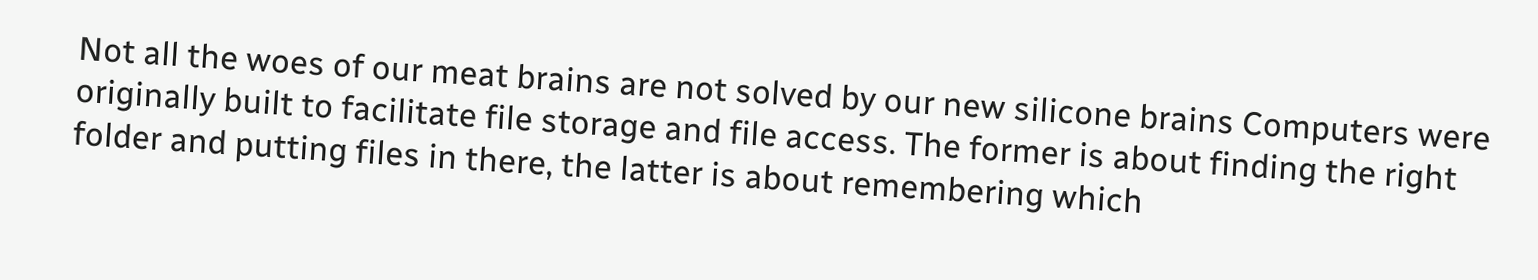Not all the woes of our meat brains are not solved by our new silicone brains Computers were originally built to facilitate file storage and file access. The former is about finding the right folder and putting files in there, the latter is about remembering which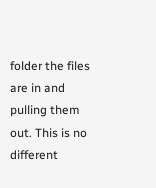folder the files are in and pulling them out. This is no different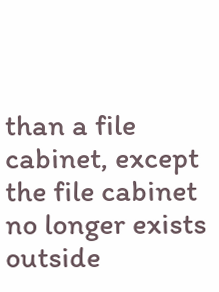than a file cabinet, except the file cabinet no longer exists outside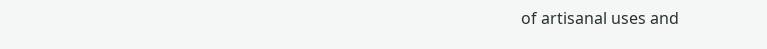of artisanal uses and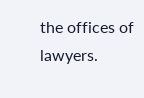the offices of lawyers.